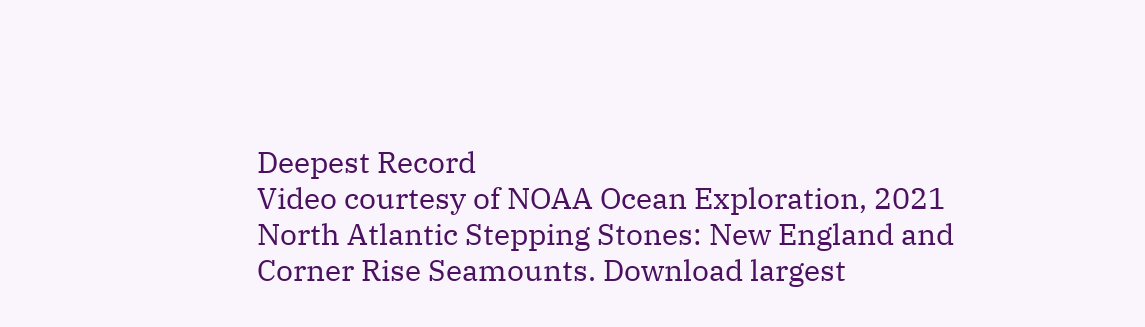Deepest Record
Video courtesy of NOAA Ocean Exploration, 2021 North Atlantic Stepping Stones: New England and Corner Rise Seamounts. Download largest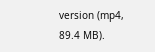version (mp4, 89.4 MB).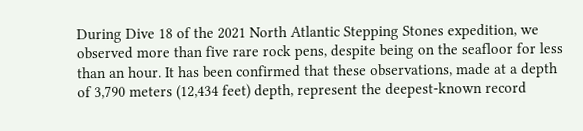During Dive 18 of the 2021 North Atlantic Stepping Stones expedition, we observed more than five rare rock pens, despite being on the seafloor for less than an hour. It has been confirmed that these observations, made at a depth of 3,790 meters (12,434 feet) depth, represent the deepest-known record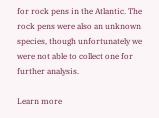for rock pens in the Atlantic. The rock pens were also an unknown species, though unfortunately we were not able to collect one for further analysis.

Learn more